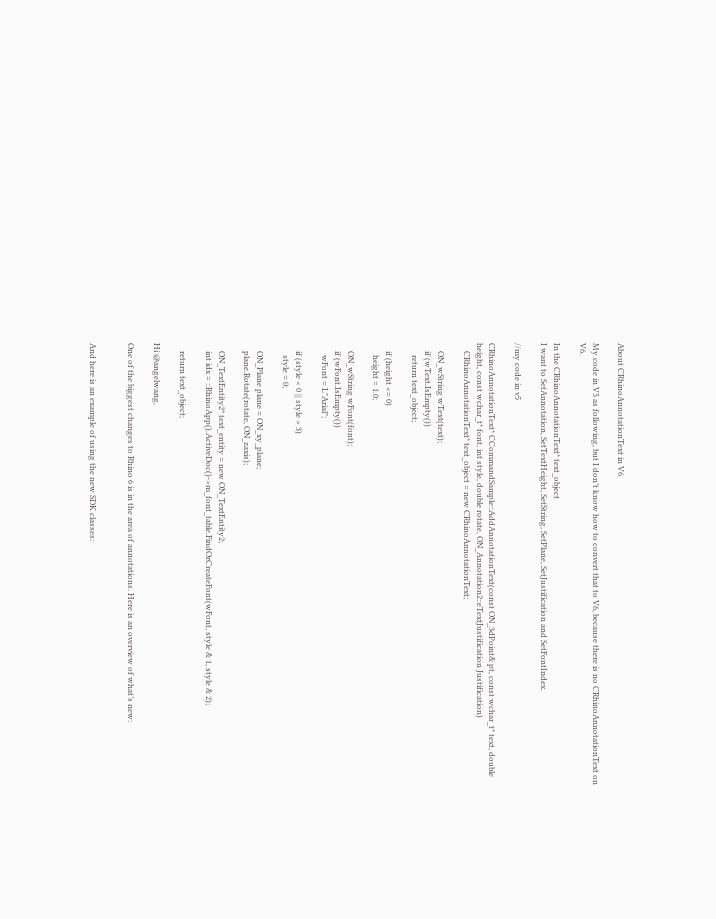About CRhinoAnnotationText in V6

My code in V5 as following, but I don’t know how to convert that to V6, because there is no CRhinoAnnotationText on V6.

In the CRhinoAnnotationText* text_object
I want to SetAnnotation, SetTextHeight, SetString, SetPlane, SetJustification and SetFontIndex.

//my code in v5

CRhinoAnnotationText* CCommandSample::AddAnnotationText(const ON_3dPoint& pt, const wchar_t* text, double height, const wchar_t* font, int style, double rotate, ON_Annotation2::eTextJustification Justification)
    CRhinoAnnotationText* text_object = new CRhinoAnnotationText;

    ON_wString wText(text);
    if (wText.IsEmpty())
      return text_object;

    if (height <= 0)
      height = 1.0;

    ON_wString wFont(font);
    if (wFont.IsEmpty())
      wFont = L"Arial";

    if (style < 0 || style > 3)
      style = 0;

    ON_Plane plane = ON_xy_plane;
    plane.Rotate(rotate, ON_zaxis);

    ON_TextEntity2* text_entity = new ON_TextEntity2;
    int idx = ::RhinoApp().ActiveDoc()->m_font_table.FindOrCreateFont(wFont, style & 1, style & 2);

    return text_object;

Hi @angelwang,

One of the biggest changes to Rhino 6 is in the area of annotations. Here is an overview of what’s new:


And here is an example of using the new SDK classes: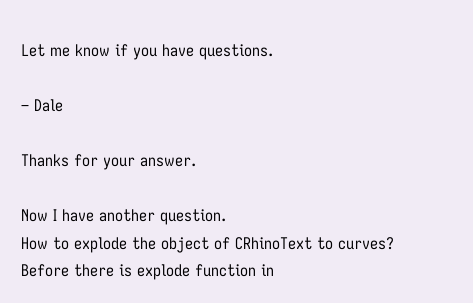Let me know if you have questions.

– Dale

Thanks for your answer.

Now I have another question.
How to explode the object of CRhinoText to curves?
Before there is explode function in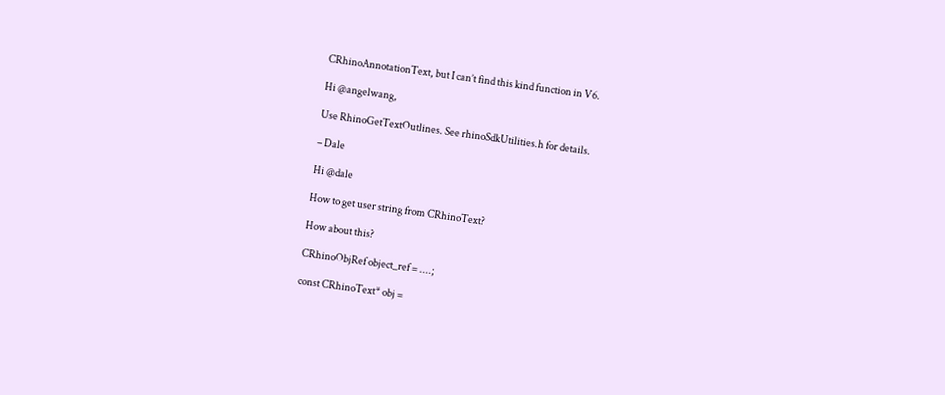CRhinoAnnotationText, but I can’t find this kind function in V6.

Hi @angelwang,

Use RhinoGetTextOutlines. See rhinoSdkUtilities.h for details.

– Dale

Hi @dale

How to get user string from CRhinoText?

How about this?

CRhinoObjRef object_ref = ....;

const CRhinoText* obj =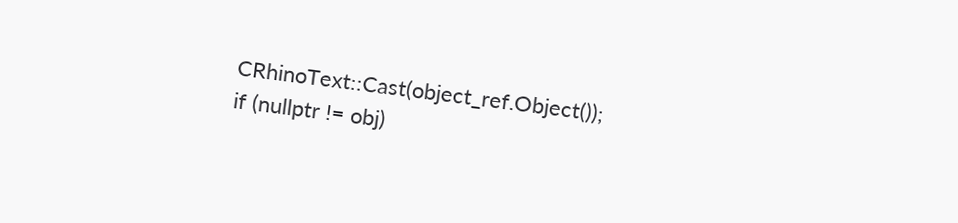CRhinoText::Cast(object_ref.Object());
if (nullptr != obj)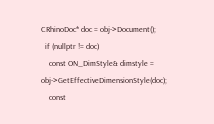CRhinoDoc* doc = obj->Document();
  if (nullptr != doc)
    const ON_DimStyle& dimstyle = obj->GetEffectiveDimensionStyle(doc);
    const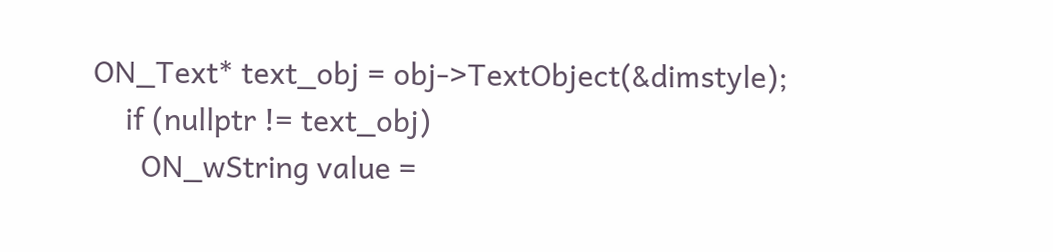ON_Text* text_obj = obj->TextObject(&dimstyle);
    if (nullptr != text_obj)
      ON_wString value =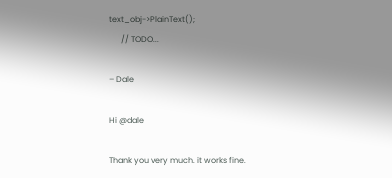text_obj->PlainText();
      // TODO...

– Dale

Hi @dale

Thank you very much. it works fine.